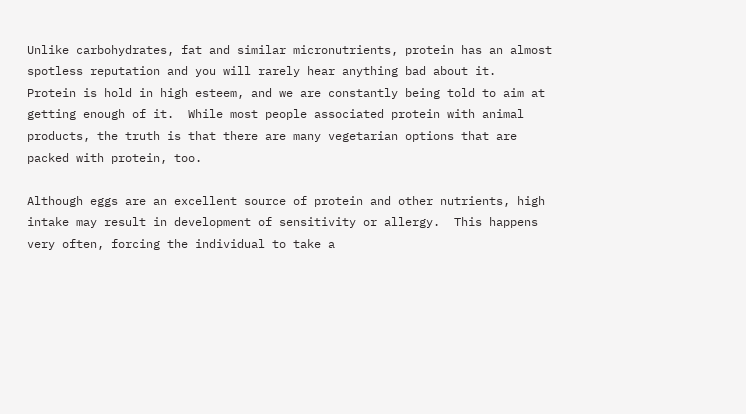Unlike carbohydrates, fat and similar micronutrients, protein has an almost spotless reputation and you will rarely hear anything bad about it.  Protein is hold in high esteem, and we are constantly being told to aim at getting enough of it.  While most people associated protein with animal products, the truth is that there are many vegetarian options that are packed with protein, too.

Although eggs are an excellent source of protein and other nutrients, high intake may result in development of sensitivity or allergy.  This happens very often, forcing the individual to take a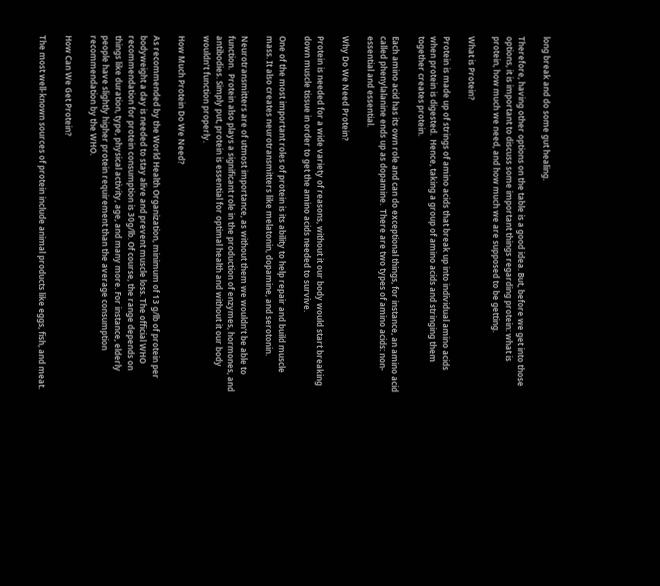long break and do some gut healing.

Therefore, having other options on the table is a good idea. But, before we get into those options, it is important to discuss some important things regarding protein: what is protein, how much we need, and how much we are supposed to be getting.

What is Protein?

Protein is made up of strings of amino acids that break up into individual amino acids when protein is digested.  Hence, taking a group of amino acids and stringing them together creates protein.

Each amino acid has its own role and can do exceptional things, for instance, an amino acid called phenylalanine ends up as dopamine.  There are two types of amino acids: non-essential and essential.

Why Do We Need Protein?

Protein is needed for a wide variety of reasons, without it our body would start breaking down muscle tissue in order to get the amino acids needed to survive.

One of the most important roles of protein is its ability to help repair and build muscle mass. It also creates neurotransmitters like melatonin, dopamine, and serotonin.

Neurotransmitters are of utmost importance, as without them we wouldn’t be able to function.  Protein also plays a significant role in the production of enzymes, hormones, and antibodies. Simply put, protein is essential for optimal health and without it our body wouldn’t function properly.

How Much Protein Do We Need?

As recommended by the World Health Organization, minimum of 13 g/lb of protein per bodyweight a day is needed to stay alive and prevent muscle loss. The official WHO recommendation for protein consumption is 30g/lb. Of course, the range depends on things like duration, type, physical activity, age, and many more. For instance, elderly people have slightly higher protein requirement than the average consumption recommendation by the WHO.

How Can We Get Protein?

The most well-known sources of protein include animal products like eggs, fish, and meat.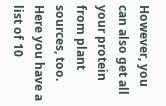However, you can also get all your protein from plant sources, too. Here you have a list of 10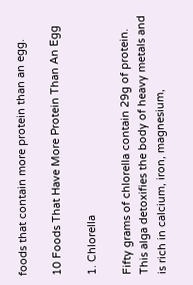foods that contain more protein than an egg.

10 Foods That Have More Protein Than An Egg

1. Chlorella

Fifty grams of chlorella contain 29g of protein. This alga detoxifies the body of heavy metals and is rich in calcium, iron, magnesium,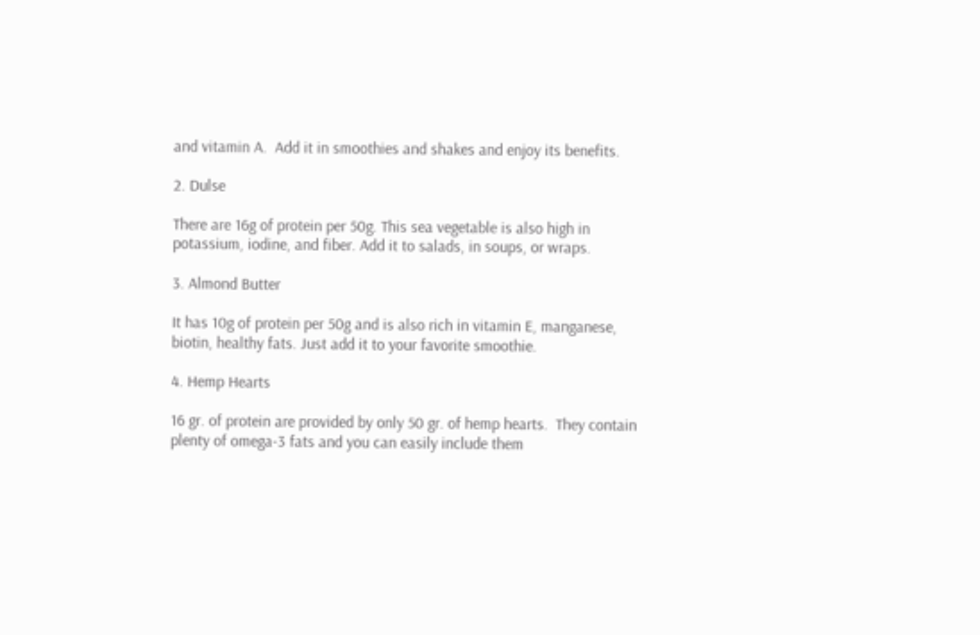and vitamin A.  Add it in smoothies and shakes and enjoy its benefits.

2. Dulse

There are 16g of protein per 50g. This sea vegetable is also high in potassium, iodine, and fiber. Add it to salads, in soups, or wraps.

3. Almond Butter

It has 10g of protein per 50g and is also rich in vitamin E, manganese, biotin, healthy fats. Just add it to your favorite smoothie.

4. Hemp Hearts

16 gr. of protein are provided by only 50 gr. of hemp hearts.  They contain plenty of omega-3 fats and you can easily include them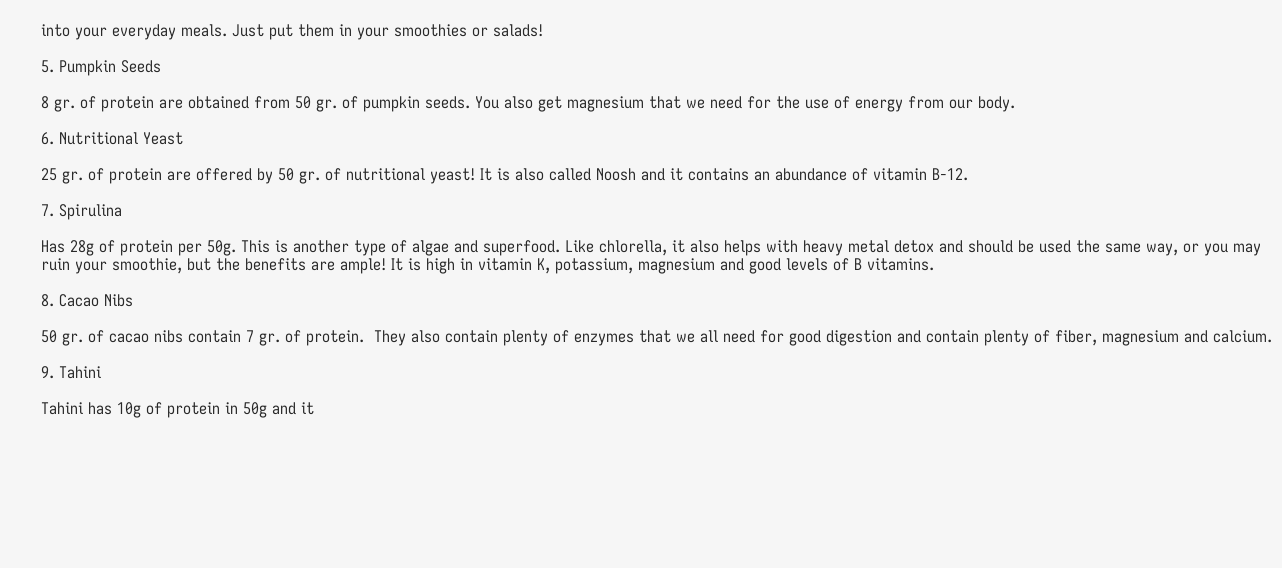into your everyday meals. Just put them in your smoothies or salads!

5. Pumpkin Seeds

8 gr. of protein are obtained from 50 gr. of pumpkin seeds. You also get magnesium that we need for the use of energy from our body.

6. Nutritional Yeast

25 gr. of protein are offered by 50 gr. of nutritional yeast! It is also called Noosh and it contains an abundance of vitamin B-12.

7. Spirulina

Has 28g of protein per 50g. This is another type of algae and superfood. Like chlorella, it also helps with heavy metal detox and should be used the same way, or you may ruin your smoothie, but the benefits are ample! It is high in vitamin K, potassium, magnesium and good levels of B vitamins.

8. Cacao Nibs

50 gr. of cacao nibs contain 7 gr. of protein.  They also contain plenty of enzymes that we all need for good digestion and contain plenty of fiber, magnesium and calcium.

9. Tahini

Tahini has 10g of protein in 50g and it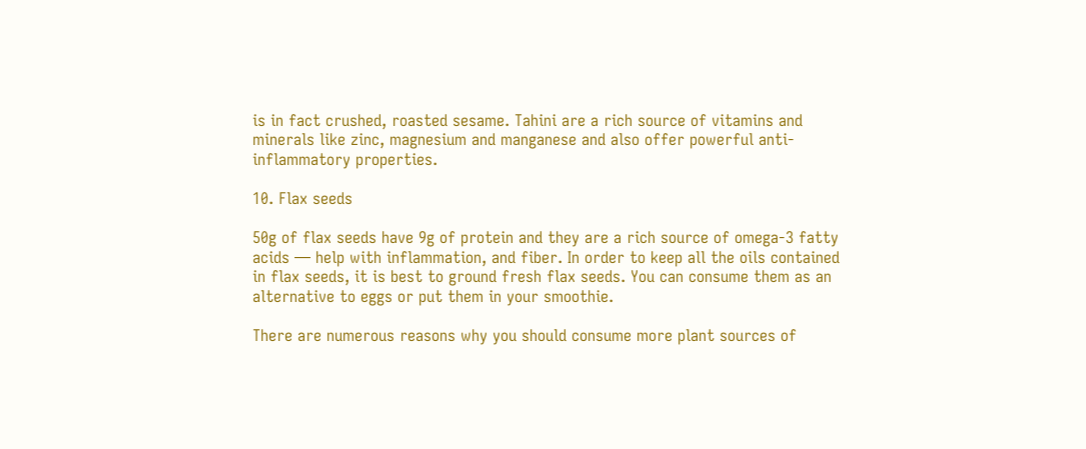is in fact crushed, roasted sesame. Tahini are a rich source of vitamins and minerals like zinc, magnesium and manganese and also offer powerful anti-inflammatory properties.

10. Flax seeds

50g of flax seeds have 9g of protein and they are a rich source of omega-3 fatty acids — help with inflammation, and fiber. In order to keep all the oils contained in flax seeds, it is best to ground fresh flax seeds. You can consume them as an alternative to eggs or put them in your smoothie.

There are numerous reasons why you should consume more plant sources of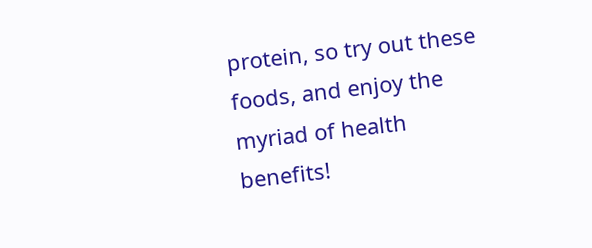protein, so try out these foods, and enjoy the myriad of health benefits!